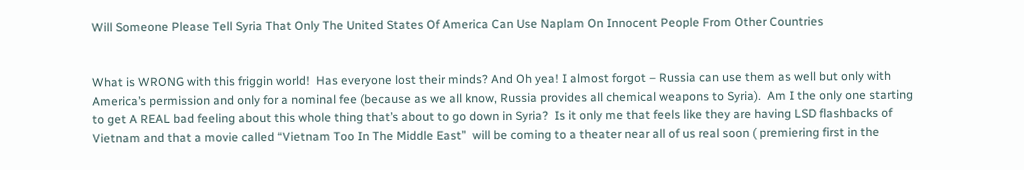Will Someone Please Tell Syria That Only The United States Of America Can Use Naplam On Innocent People From Other Countries


What is WRONG with this friggin world!  Has everyone lost their minds? And Oh yea! I almost forgot – Russia can use them as well but only with America’s permission and only for a nominal fee (because as we all know, Russia provides all chemical weapons to Syria).  Am I the only one starting to get A REAL bad feeling about this whole thing that’s about to go down in Syria?  Is it only me that feels like they are having LSD flashbacks of Vietnam and that a movie called “Vietnam Too In The Middle East”  will be coming to a theater near all of us real soon ( premiering first in the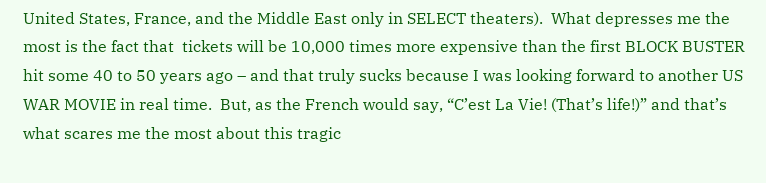United States, France, and the Middle East only in SELECT theaters).  What depresses me the most is the fact that  tickets will be 10,000 times more expensive than the first BLOCK BUSTER hit some 40 to 50 years ago – and that truly sucks because I was looking forward to another US WAR MOVIE in real time.  But, as the French would say, “C’est La Vie! (That’s life!)” and that’s what scares me the most about this tragic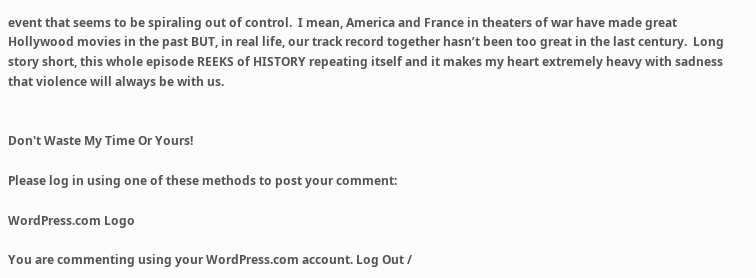event that seems to be spiraling out of control.  I mean, America and France in theaters of war have made great Hollywood movies in the past BUT, in real life, our track record together hasn’t been too great in the last century.  Long story short, this whole episode REEKS of HISTORY repeating itself and it makes my heart extremely heavy with sadness that violence will always be with us.


Don't Waste My Time Or Yours!

Please log in using one of these methods to post your comment:

WordPress.com Logo

You are commenting using your WordPress.com account. Log Out /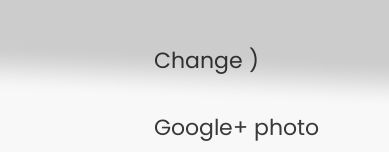Change )

Google+ photo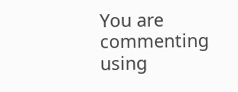You are commenting using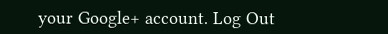your Google+ account. Log Out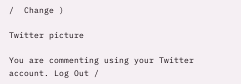/  Change )

Twitter picture

You are commenting using your Twitter account. Log Out /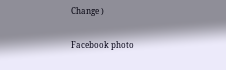Change )

Facebook photo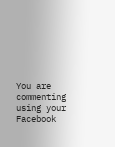You are commenting using your Facebook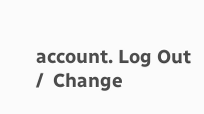account. Log Out /  Change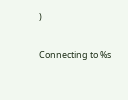)


Connecting to %s